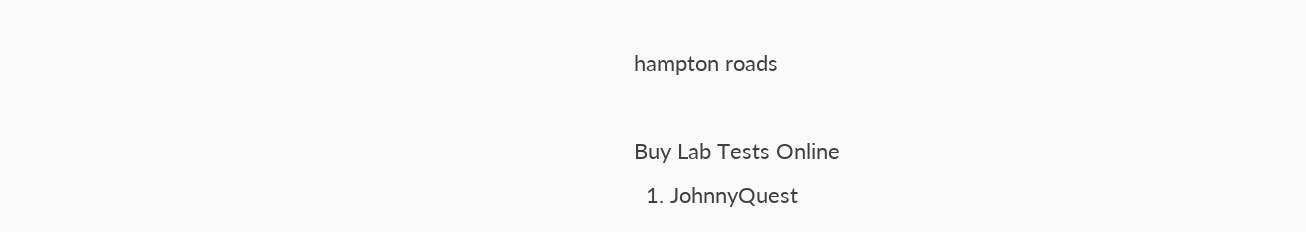hampton roads

Buy Lab Tests Online
  1. JohnnyQuest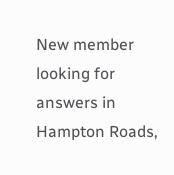New member looking for answers in Hampton Roads,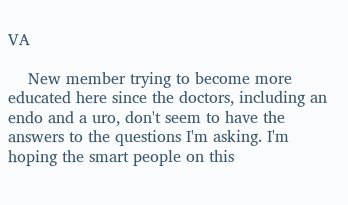VA

    New member trying to become more educated here since the doctors, including an endo and a uro, don't seem to have the answers to the questions I'm asking. I'm hoping the smart people on this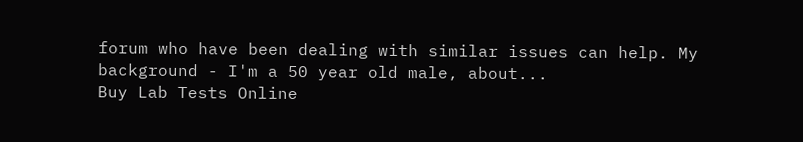forum who have been dealing with similar issues can help. My background - I'm a 50 year old male, about...
Buy Lab Tests Online